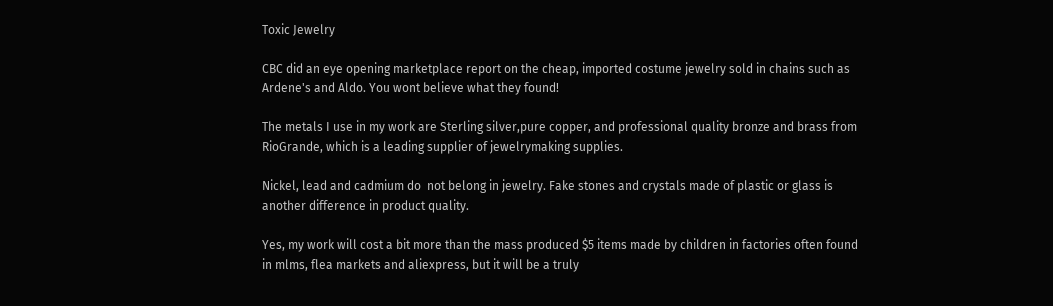Toxic Jewelry

CBC did an eye opening marketplace report on the cheap, imported costume jewelry sold in chains such as Ardene's and Aldo. You wont believe what they found!

The metals I use in my work are Sterling silver,pure copper, and professional quality bronze and brass from RioGrande, which is a leading supplier of jewelrymaking supplies.

Nickel, lead and cadmium do  not belong in jewelry. Fake stones and crystals made of plastic or glass is another difference in product quality.

Yes, my work will cost a bit more than the mass produced $5 items made by children in factories often found in mlms, flea markets and aliexpress, but it will be a truly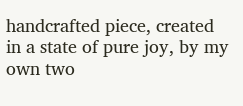handcrafted piece, created in a state of pure joy, by my own two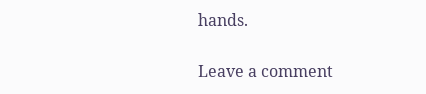hands.

Leave a comment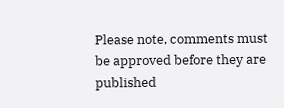Please note, comments must be approved before they are published